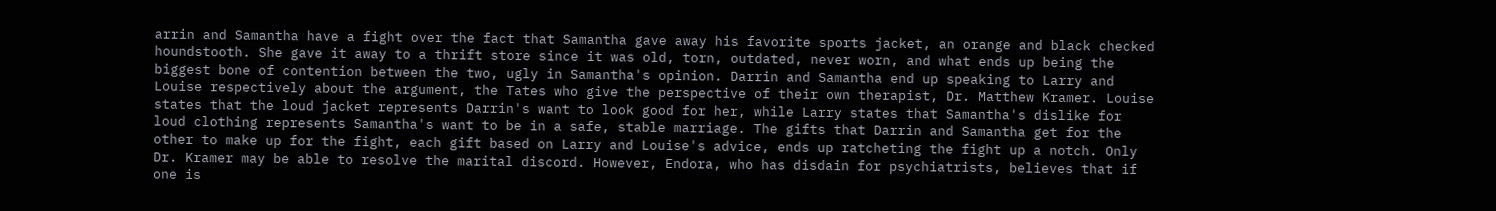arrin and Samantha have a fight over the fact that Samantha gave away his favorite sports jacket, an orange and black checked houndstooth. She gave it away to a thrift store since it was old, torn, outdated, never worn, and what ends up being the biggest bone of contention between the two, ugly in Samantha's opinion. Darrin and Samantha end up speaking to Larry and Louise respectively about the argument, the Tates who give the perspective of their own therapist, Dr. Matthew Kramer. Louise states that the loud jacket represents Darrin's want to look good for her, while Larry states that Samantha's dislike for loud clothing represents Samantha's want to be in a safe, stable marriage. The gifts that Darrin and Samantha get for the other to make up for the fight, each gift based on Larry and Louise's advice, ends up ratcheting the fight up a notch. Only Dr. Kramer may be able to resolve the marital discord. However, Endora, who has disdain for psychiatrists, believes that if one is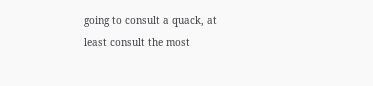going to consult a quack, at least consult the most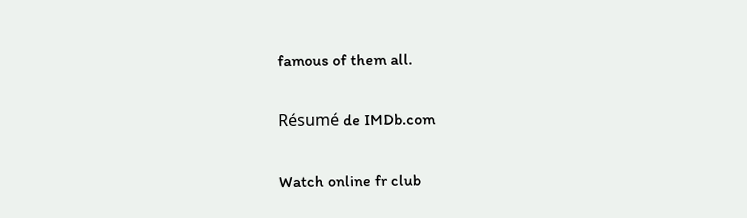famous of them all.

Résumé de IMDb.com

Watch online fr club